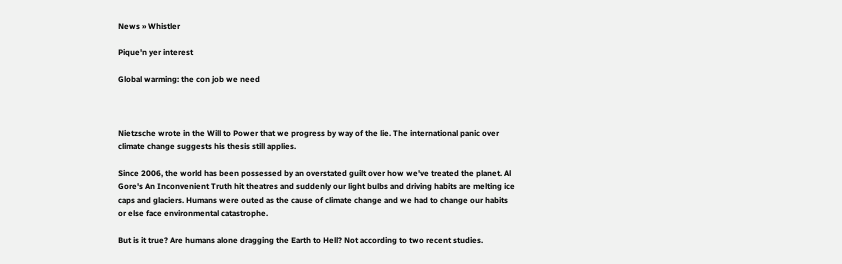News » Whistler

Pique'n yer interest

Global warming: the con job we need



Nietzsche wrote in the Will to Power that we progress by way of the lie. The international panic over climate change suggests his thesis still applies.

Since 2006, the world has been possessed by an overstated guilt over how we've treated the planet. Al Gore's An Inconvenient Truth hit theatres and suddenly our light bulbs and driving habits are melting ice caps and glaciers. Humans were outed as the cause of climate change and we had to change our habits or else face environmental catastrophe.

But is it true? Are humans alone dragging the Earth to Hell? Not according to two recent studies.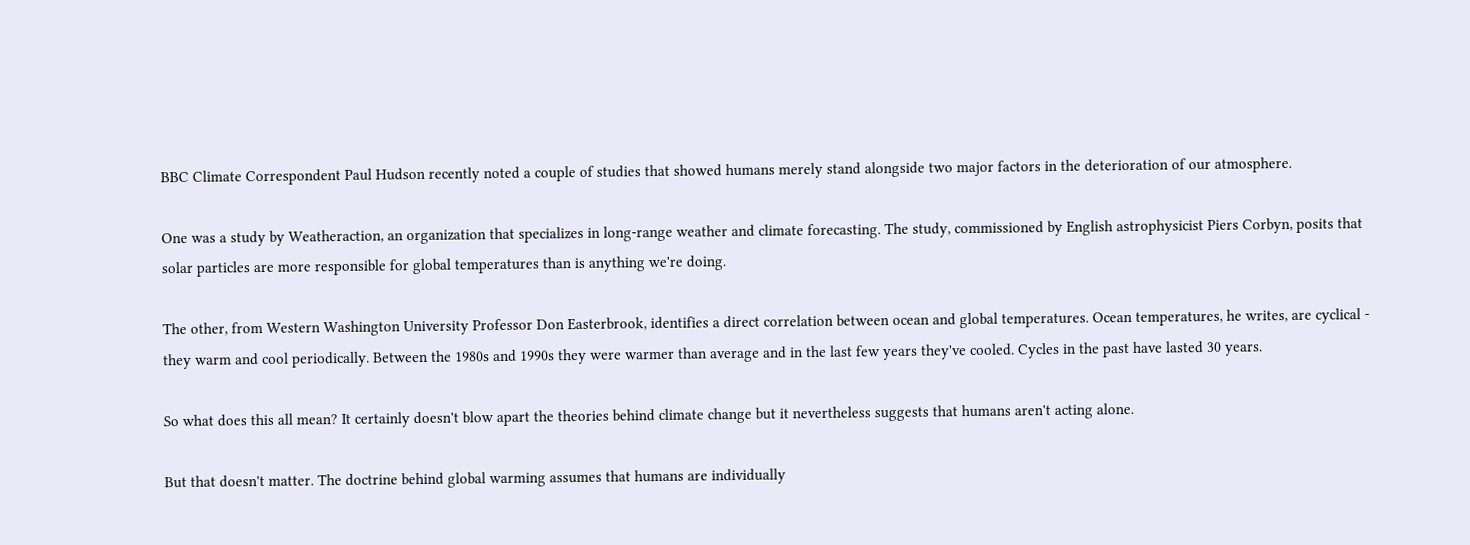BBC Climate Correspondent Paul Hudson recently noted a couple of studies that showed humans merely stand alongside two major factors in the deterioration of our atmosphere.

One was a study by Weatheraction, an organization that specializes in long-range weather and climate forecasting. The study, commissioned by English astrophysicist Piers Corbyn, posits that solar particles are more responsible for global temperatures than is anything we're doing.

The other, from Western Washington University Professor Don Easterbrook, identifies a direct correlation between ocean and global temperatures. Ocean temperatures, he writes, are cyclical - they warm and cool periodically. Between the 1980s and 1990s they were warmer than average and in the last few years they've cooled. Cycles in the past have lasted 30 years.

So what does this all mean? It certainly doesn't blow apart the theories behind climate change but it nevertheless suggests that humans aren't acting alone.

But that doesn't matter. The doctrine behind global warming assumes that humans are individually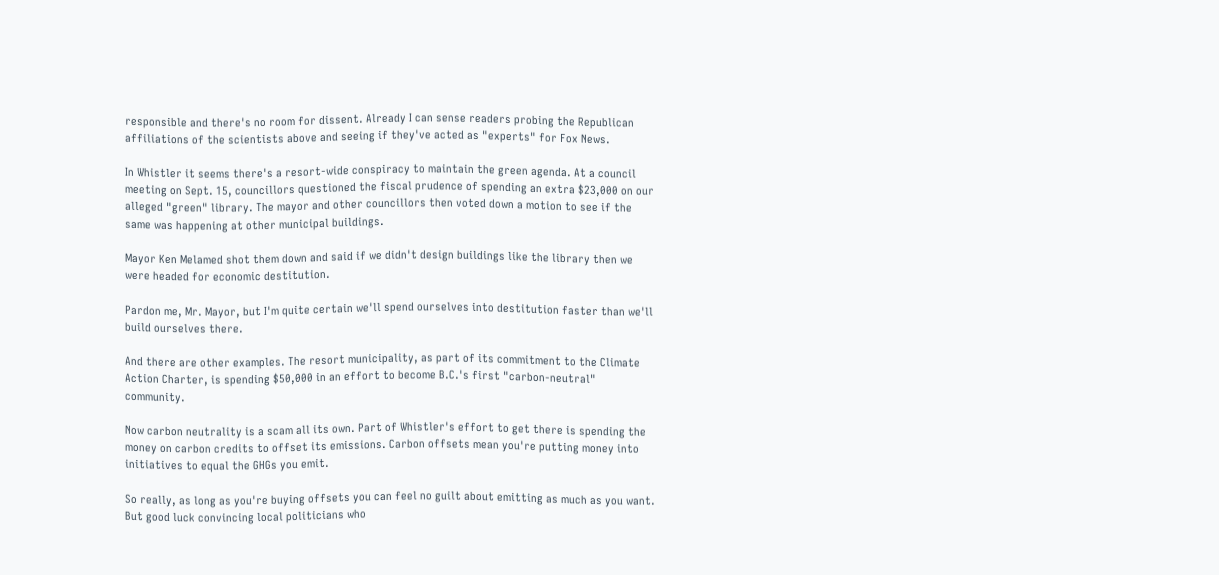responsible and there's no room for dissent. Already I can sense readers probing the Republican affiliations of the scientists above and seeing if they've acted as "experts" for Fox News.

In Whistler it seems there's a resort-wide conspiracy to maintain the green agenda. At a council meeting on Sept. 15, councillors questioned the fiscal prudence of spending an extra $23,000 on our alleged "green" library. The mayor and other councillors then voted down a motion to see if the same was happening at other municipal buildings.

Mayor Ken Melamed shot them down and said if we didn't design buildings like the library then we were headed for economic destitution.

Pardon me, Mr. Mayor, but I'm quite certain we'll spend ourselves into destitution faster than we'll build ourselves there.

And there are other examples. The resort municipality, as part of its commitment to the Climate Action Charter, is spending $50,000 in an effort to become B.C.'s first "carbon-neutral" community.

Now carbon neutrality is a scam all its own. Part of Whistler's effort to get there is spending the money on carbon credits to offset its emissions. Carbon offsets mean you're putting money into initiatives to equal the GHGs you emit.

So really, as long as you're buying offsets you can feel no guilt about emitting as much as you want. But good luck convincing local politicians who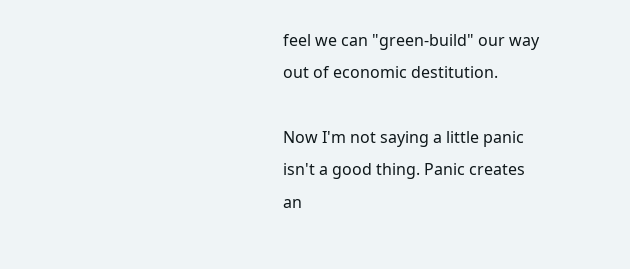feel we can "green-build" our way out of economic destitution.

Now I'm not saying a little panic isn't a good thing. Panic creates an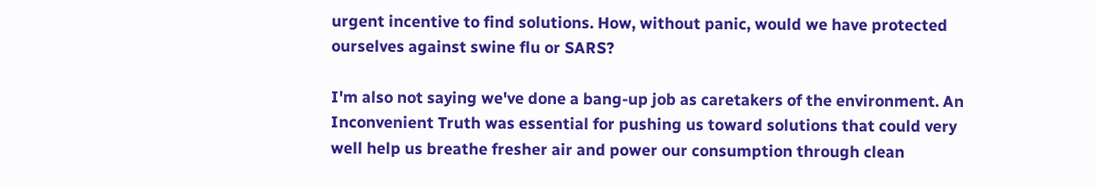urgent incentive to find solutions. How, without panic, would we have protected ourselves against swine flu or SARS?

I'm also not saying we've done a bang-up job as caretakers of the environment. An Inconvenient Truth was essential for pushing us toward solutions that could very well help us breathe fresher air and power our consumption through clean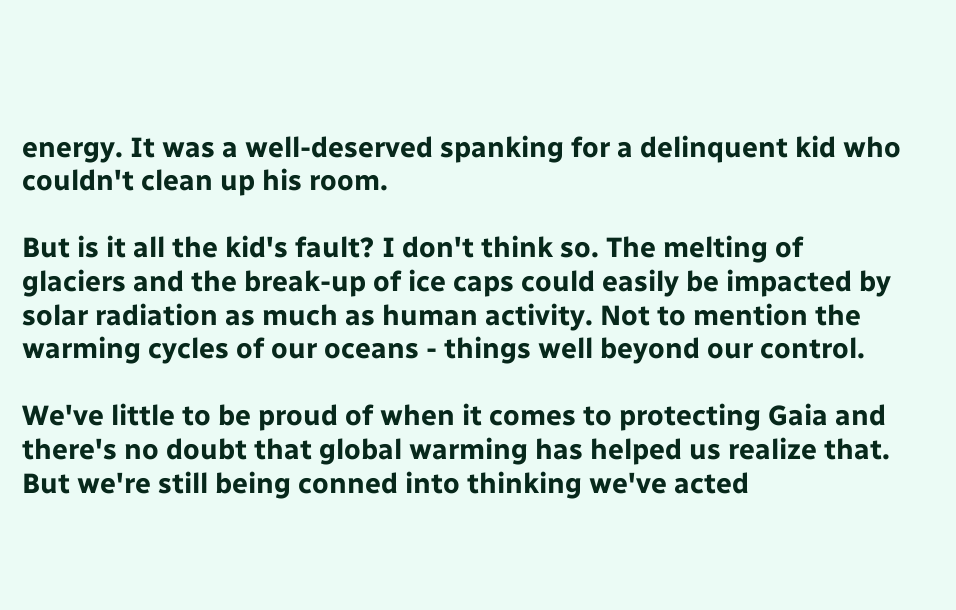energy. It was a well-deserved spanking for a delinquent kid who couldn't clean up his room.

But is it all the kid's fault? I don't think so. The melting of glaciers and the break-up of ice caps could easily be impacted by solar radiation as much as human activity. Not to mention the warming cycles of our oceans - things well beyond our control.

We've little to be proud of when it comes to protecting Gaia and there's no doubt that global warming has helped us realize that. But we're still being conned into thinking we've acted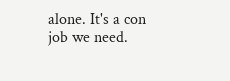alone. It's a con job we need.